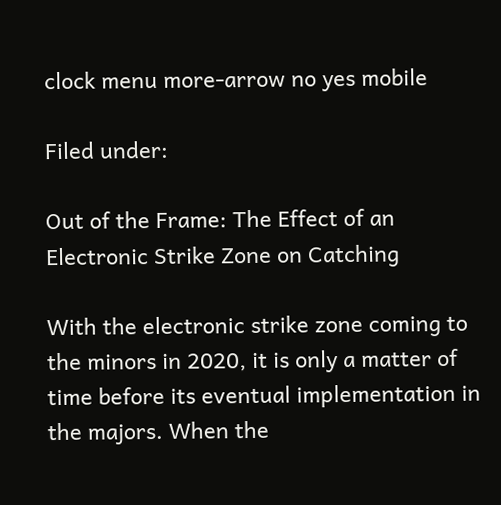clock menu more-arrow no yes mobile

Filed under:

Out of the Frame: The Effect of an Electronic Strike Zone on Catching

With the electronic strike zone coming to the minors in 2020, it is only a matter of time before its eventual implementation in the majors. When the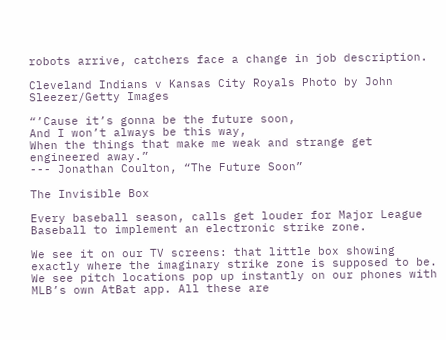robots arrive, catchers face a change in job description.

Cleveland Indians v Kansas City Royals Photo by John Sleezer/Getty Images

“’Cause it’s gonna be the future soon,
And I won’t always be this way,
When the things that make me weak and strange get engineered away.”
--- Jonathan Coulton, “The Future Soon”

The Invisible Box

Every baseball season, calls get louder for Major League Baseball to implement an electronic strike zone.

We see it on our TV screens: that little box showing exactly where the imaginary strike zone is supposed to be. We see pitch locations pop up instantly on our phones with MLB’s own AtBat app. All these are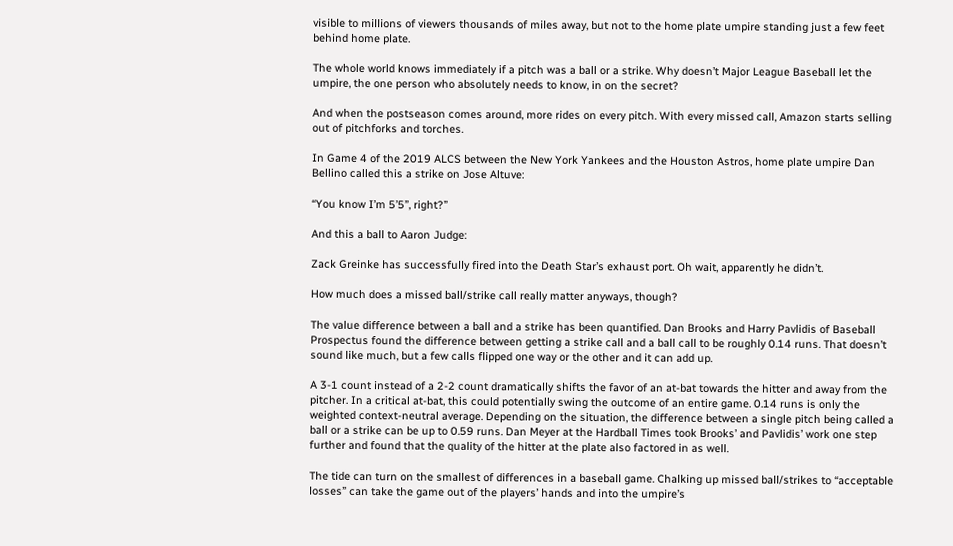visible to millions of viewers thousands of miles away, but not to the home plate umpire standing just a few feet behind home plate.

The whole world knows immediately if a pitch was a ball or a strike. Why doesn’t Major League Baseball let the umpire, the one person who absolutely needs to know, in on the secret?

And when the postseason comes around, more rides on every pitch. With every missed call, Amazon starts selling out of pitchforks and torches.

In Game 4 of the 2019 ALCS between the New York Yankees and the Houston Astros, home plate umpire Dan Bellino called this a strike on Jose Altuve:

“You know I’m 5’5”, right?”

And this a ball to Aaron Judge:

Zack Greinke has successfully fired into the Death Star’s exhaust port. Oh wait, apparently he didn’t.

How much does a missed ball/strike call really matter anyways, though?

The value difference between a ball and a strike has been quantified. Dan Brooks and Harry Pavlidis of Baseball Prospectus found the difference between getting a strike call and a ball call to be roughly 0.14 runs. That doesn’t sound like much, but a few calls flipped one way or the other and it can add up.

A 3-1 count instead of a 2-2 count dramatically shifts the favor of an at-bat towards the hitter and away from the pitcher. In a critical at-bat, this could potentially swing the outcome of an entire game. 0.14 runs is only the weighted context-neutral average. Depending on the situation, the difference between a single pitch being called a ball or a strike can be up to 0.59 runs. Dan Meyer at the Hardball Times took Brooks’ and Pavlidis’ work one step further and found that the quality of the hitter at the plate also factored in as well.

The tide can turn on the smallest of differences in a baseball game. Chalking up missed ball/strikes to “acceptable losses” can take the game out of the players’ hands and into the umpire’s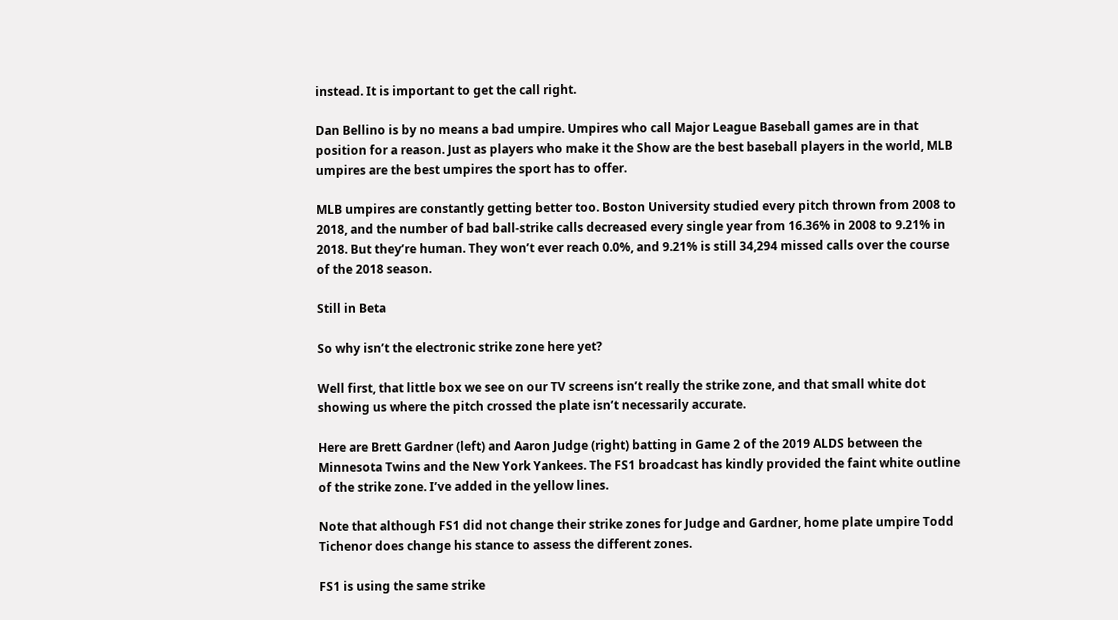instead. It is important to get the call right.

Dan Bellino is by no means a bad umpire. Umpires who call Major League Baseball games are in that position for a reason. Just as players who make it the Show are the best baseball players in the world, MLB umpires are the best umpires the sport has to offer.

MLB umpires are constantly getting better too. Boston University studied every pitch thrown from 2008 to 2018, and the number of bad ball-strike calls decreased every single year from 16.36% in 2008 to 9.21% in 2018. But they’re human. They won’t ever reach 0.0%, and 9.21% is still 34,294 missed calls over the course of the 2018 season.

Still in Beta

So why isn’t the electronic strike zone here yet?

Well first, that little box we see on our TV screens isn’t really the strike zone, and that small white dot showing us where the pitch crossed the plate isn’t necessarily accurate.

Here are Brett Gardner (left) and Aaron Judge (right) batting in Game 2 of the 2019 ALDS between the Minnesota Twins and the New York Yankees. The FS1 broadcast has kindly provided the faint white outline of the strike zone. I’ve added in the yellow lines.

Note that although FS1 did not change their strike zones for Judge and Gardner, home plate umpire Todd Tichenor does change his stance to assess the different zones.

FS1 is using the same strike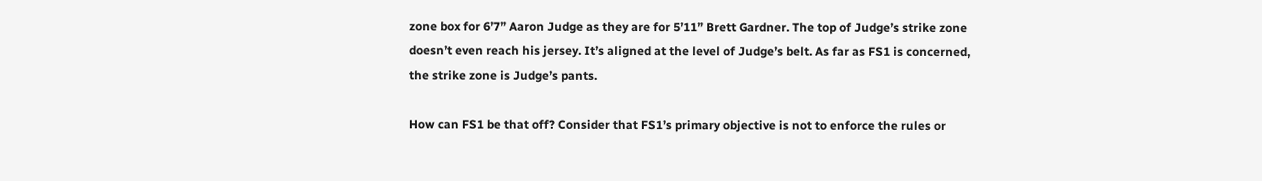zone box for 6’7” Aaron Judge as they are for 5’11” Brett Gardner. The top of Judge’s strike zone doesn’t even reach his jersey. It’s aligned at the level of Judge’s belt. As far as FS1 is concerned, the strike zone is Judge’s pants.

How can FS1 be that off? Consider that FS1’s primary objective is not to enforce the rules or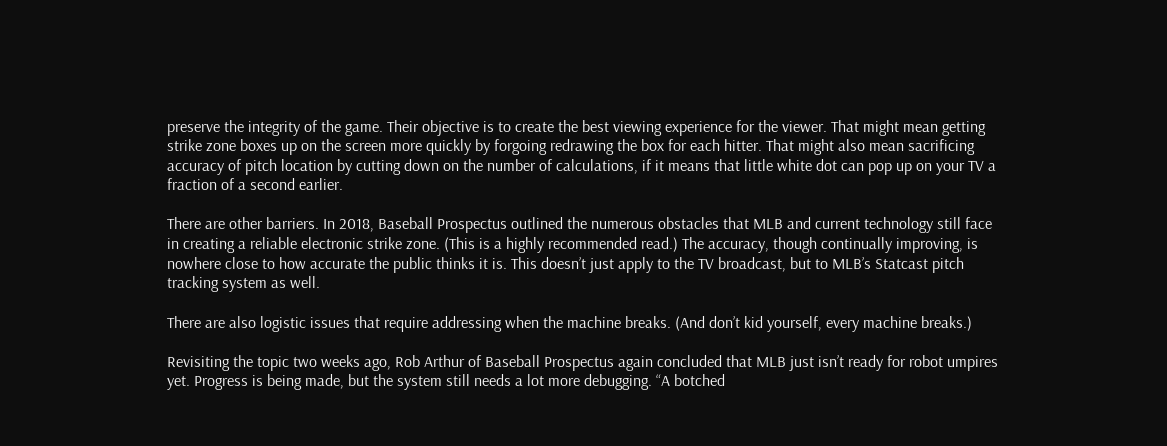preserve the integrity of the game. Their objective is to create the best viewing experience for the viewer. That might mean getting strike zone boxes up on the screen more quickly by forgoing redrawing the box for each hitter. That might also mean sacrificing accuracy of pitch location by cutting down on the number of calculations, if it means that little white dot can pop up on your TV a fraction of a second earlier.

There are other barriers. In 2018, Baseball Prospectus outlined the numerous obstacles that MLB and current technology still face in creating a reliable electronic strike zone. (This is a highly recommended read.) The accuracy, though continually improving, is nowhere close to how accurate the public thinks it is. This doesn’t just apply to the TV broadcast, but to MLB’s Statcast pitch tracking system as well.

There are also logistic issues that require addressing when the machine breaks. (And don’t kid yourself, every machine breaks.)

Revisiting the topic two weeks ago, Rob Arthur of Baseball Prospectus again concluded that MLB just isn’t ready for robot umpires yet. Progress is being made, but the system still needs a lot more debugging. “A botched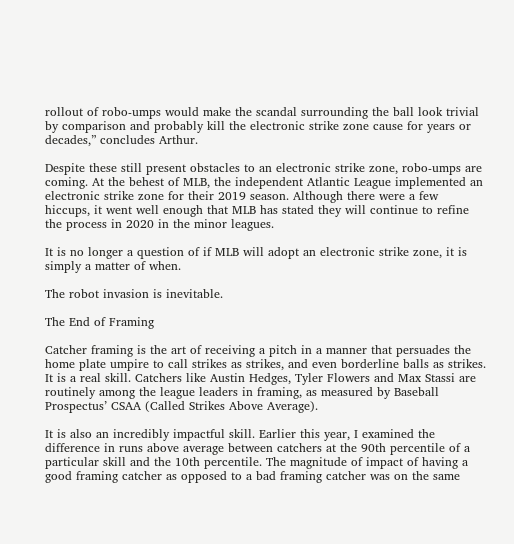rollout of robo-umps would make the scandal surrounding the ball look trivial by comparison and probably kill the electronic strike zone cause for years or decades,” concludes Arthur.

Despite these still present obstacles to an electronic strike zone, robo-umps are coming. At the behest of MLB, the independent Atlantic League implemented an electronic strike zone for their 2019 season. Although there were a few hiccups, it went well enough that MLB has stated they will continue to refine the process in 2020 in the minor leagues.

It is no longer a question of if MLB will adopt an electronic strike zone, it is simply a matter of when.

The robot invasion is inevitable.

The End of Framing

Catcher framing is the art of receiving a pitch in a manner that persuades the home plate umpire to call strikes as strikes, and even borderline balls as strikes. It is a real skill. Catchers like Austin Hedges, Tyler Flowers and Max Stassi are routinely among the league leaders in framing, as measured by Baseball Prospectus’ CSAA (Called Strikes Above Average).

It is also an incredibly impactful skill. Earlier this year, I examined the difference in runs above average between catchers at the 90th percentile of a particular skill and the 10th percentile. The magnitude of impact of having a good framing catcher as opposed to a bad framing catcher was on the same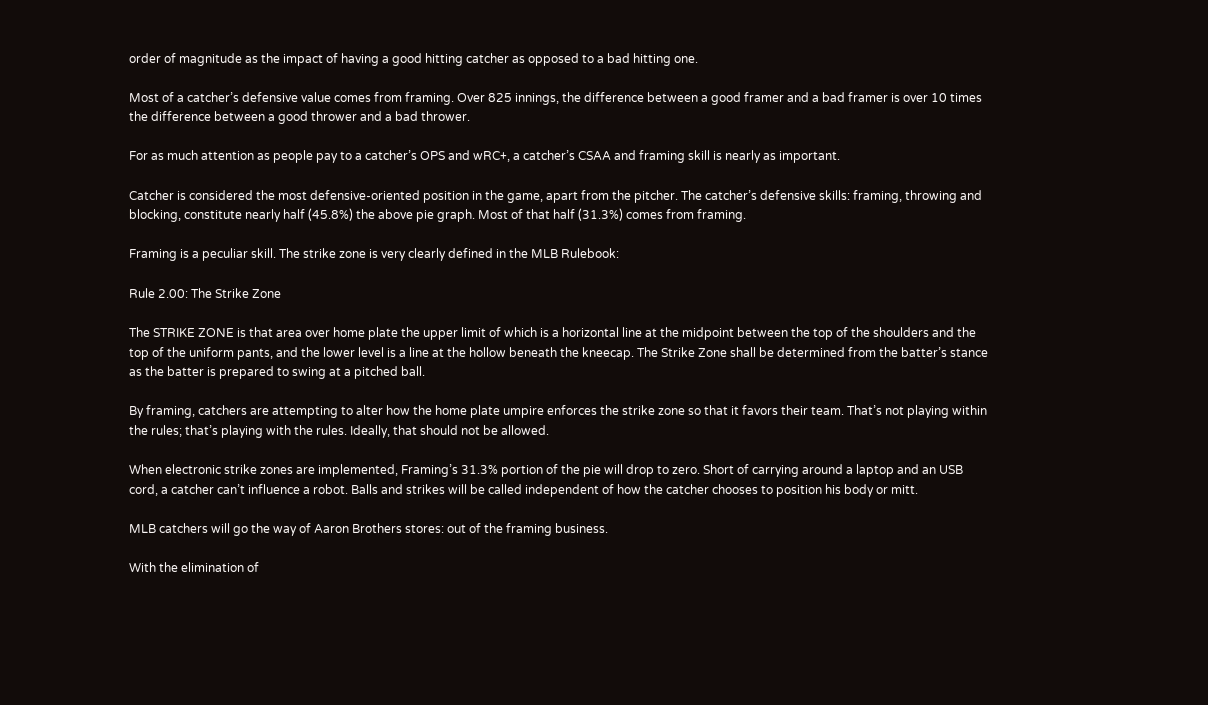order of magnitude as the impact of having a good hitting catcher as opposed to a bad hitting one.

Most of a catcher’s defensive value comes from framing. Over 825 innings, the difference between a good framer and a bad framer is over 10 times the difference between a good thrower and a bad thrower.

For as much attention as people pay to a catcher’s OPS and wRC+, a catcher’s CSAA and framing skill is nearly as important.

Catcher is considered the most defensive-oriented position in the game, apart from the pitcher. The catcher’s defensive skills: framing, throwing and blocking, constitute nearly half (45.8%) the above pie graph. Most of that half (31.3%) comes from framing.

Framing is a peculiar skill. The strike zone is very clearly defined in the MLB Rulebook:

Rule 2.00: The Strike Zone

The STRIKE ZONE is that area over home plate the upper limit of which is a horizontal line at the midpoint between the top of the shoulders and the top of the uniform pants, and the lower level is a line at the hollow beneath the kneecap. The Strike Zone shall be determined from the batter’s stance as the batter is prepared to swing at a pitched ball.

By framing, catchers are attempting to alter how the home plate umpire enforces the strike zone so that it favors their team. That’s not playing within the rules; that’s playing with the rules. Ideally, that should not be allowed.

When electronic strike zones are implemented, Framing’s 31.3% portion of the pie will drop to zero. Short of carrying around a laptop and an USB cord, a catcher can’t influence a robot. Balls and strikes will be called independent of how the catcher chooses to position his body or mitt.

MLB catchers will go the way of Aaron Brothers stores: out of the framing business.

With the elimination of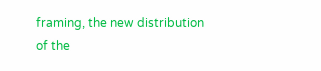framing, the new distribution of the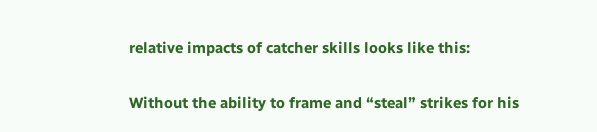relative impacts of catcher skills looks like this:

Without the ability to frame and “steal” strikes for his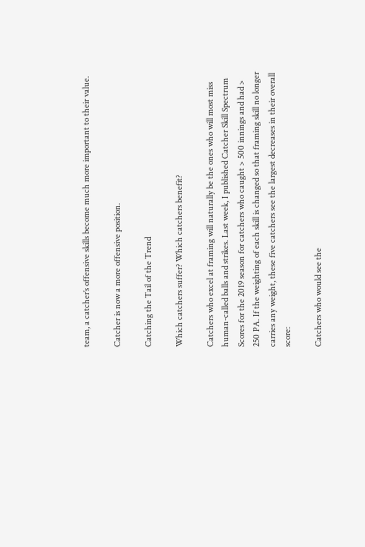team, a catcher’s offensive skills become much more important to their value.

Catcher is now a more offensive position.

Catching the Tail of the Trend

Which catchers suffer? Which catchers benefit?

Catchers who excel at framing will naturally be the ones who will most miss human-called balls and strikes. Last week, I published Catcher Skill Spectrum Scores for the 2019 season for catchers who caught > 500 innings and had > 250 PA. If the weighting of each skill is changed so that framing skill no longer carries any weight, these five catchers see the largest decreases in their overall score:

Catchers who would see the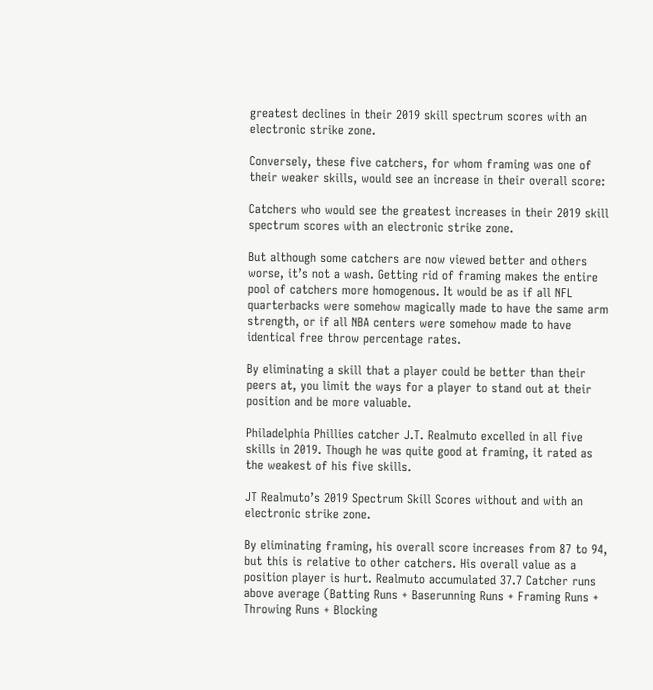greatest declines in their 2019 skill spectrum scores with an electronic strike zone.

Conversely, these five catchers, for whom framing was one of their weaker skills, would see an increase in their overall score:

Catchers who would see the greatest increases in their 2019 skill spectrum scores with an electronic strike zone.

But although some catchers are now viewed better and others worse, it’s not a wash. Getting rid of framing makes the entire pool of catchers more homogenous. It would be as if all NFL quarterbacks were somehow magically made to have the same arm strength, or if all NBA centers were somehow made to have identical free throw percentage rates.

By eliminating a skill that a player could be better than their peers at, you limit the ways for a player to stand out at their position and be more valuable.

Philadelphia Phillies catcher J.T. Realmuto excelled in all five skills in 2019. Though he was quite good at framing, it rated as the weakest of his five skills.

JT Realmuto’s 2019 Spectrum Skill Scores without and with an electronic strike zone.

By eliminating framing, his overall score increases from 87 to 94, but this is relative to other catchers. His overall value as a position player is hurt. Realmuto accumulated 37.7 Catcher runs above average (Batting Runs + Baserunning Runs + Framing Runs + Throwing Runs + Blocking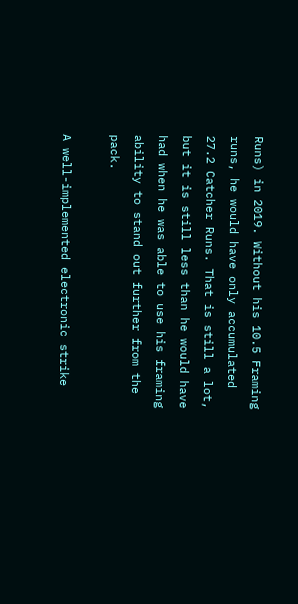Runs) in 2019. Without his 10.5 Framing runs, he would have only accumulated 27.2 Catcher Runs. That is still a lot, but it is still less than he would have had when he was able to use his framing ability to stand out further from the pack.

A well-implemented electronic strike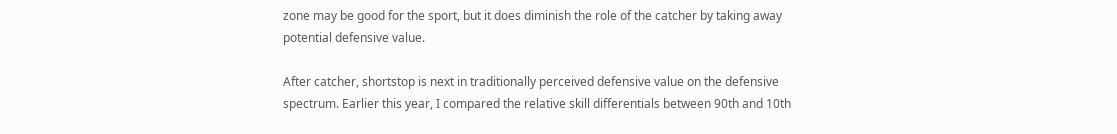zone may be good for the sport, but it does diminish the role of the catcher by taking away potential defensive value.

After catcher, shortstop is next in traditionally perceived defensive value on the defensive spectrum. Earlier this year, I compared the relative skill differentials between 90th and 10th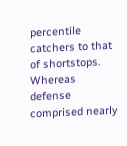percentile catchers to that of shortstops. Whereas defense comprised nearly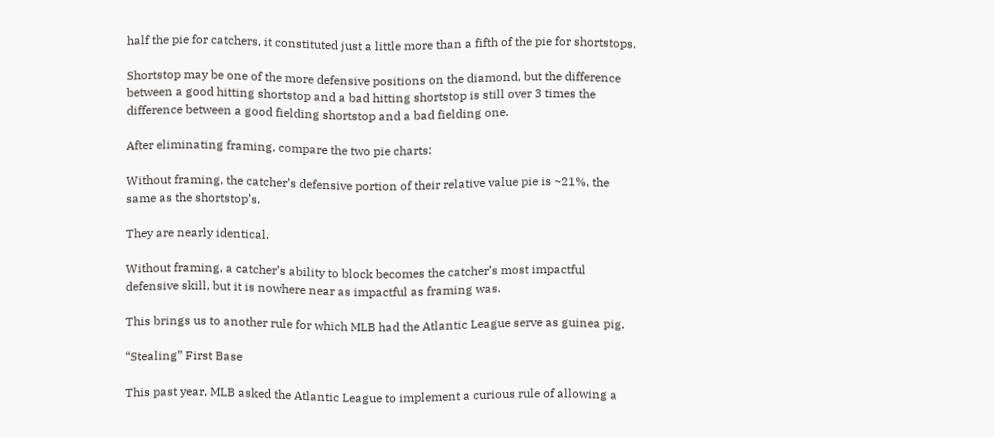half the pie for catchers, it constituted just a little more than a fifth of the pie for shortstops.

Shortstop may be one of the more defensive positions on the diamond, but the difference between a good hitting shortstop and a bad hitting shortstop is still over 3 times the difference between a good fielding shortstop and a bad fielding one.

After eliminating framing, compare the two pie charts:

Without framing, the catcher’s defensive portion of their relative value pie is ~21%, the same as the shortstop’s.

They are nearly identical.

Without framing, a catcher’s ability to block becomes the catcher’s most impactful defensive skill, but it is nowhere near as impactful as framing was.

This brings us to another rule for which MLB had the Atlantic League serve as guinea pig.

“Stealing” First Base

This past year, MLB asked the Atlantic League to implement a curious rule of allowing a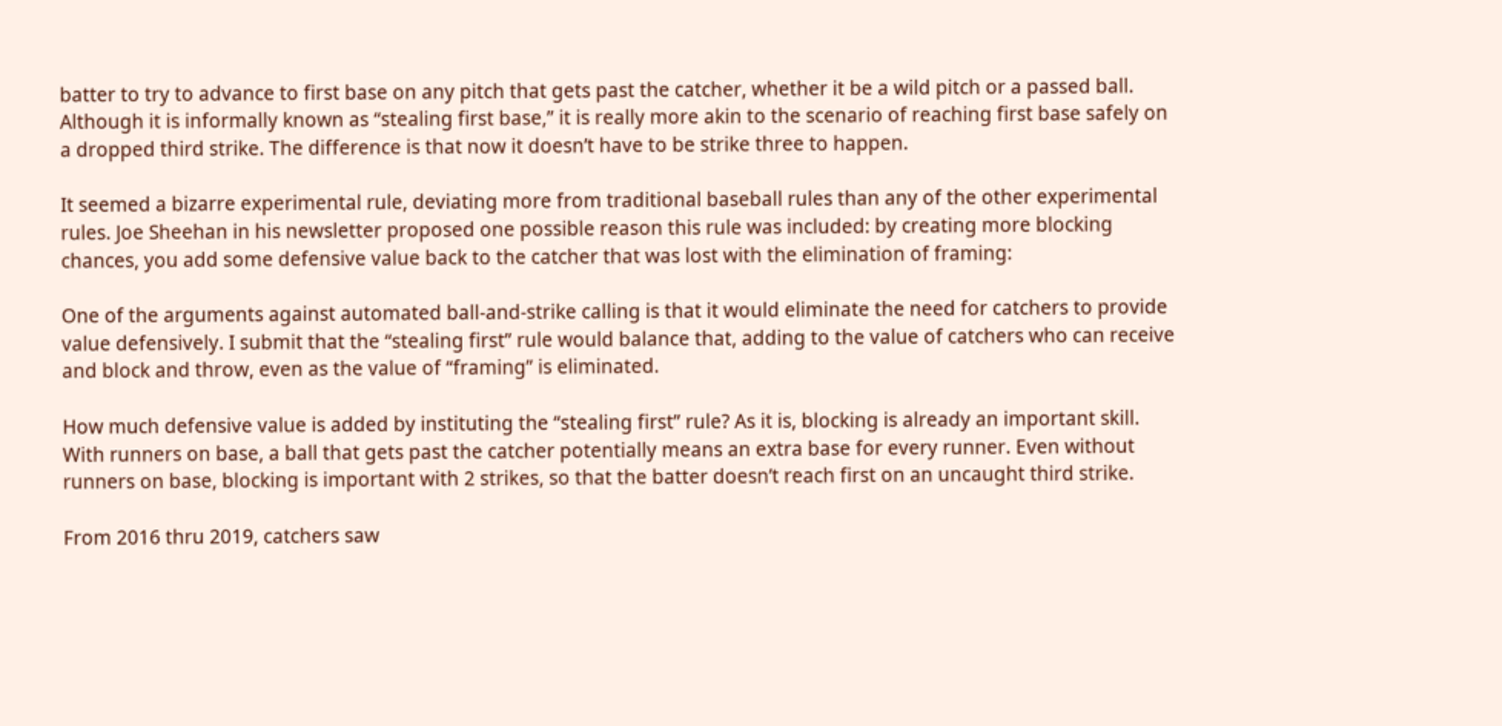batter to try to advance to first base on any pitch that gets past the catcher, whether it be a wild pitch or a passed ball. Although it is informally known as “stealing first base,” it is really more akin to the scenario of reaching first base safely on a dropped third strike. The difference is that now it doesn’t have to be strike three to happen.

It seemed a bizarre experimental rule, deviating more from traditional baseball rules than any of the other experimental rules. Joe Sheehan in his newsletter proposed one possible reason this rule was included: by creating more blocking chances, you add some defensive value back to the catcher that was lost with the elimination of framing:

One of the arguments against automated ball-and-strike calling is that it would eliminate the need for catchers to provide value defensively. I submit that the “stealing first” rule would balance that, adding to the value of catchers who can receive and block and throw, even as the value of “framing” is eliminated.

How much defensive value is added by instituting the “stealing first” rule? As it is, blocking is already an important skill. With runners on base, a ball that gets past the catcher potentially means an extra base for every runner. Even without runners on base, blocking is important with 2 strikes, so that the batter doesn’t reach first on an uncaught third strike.

From 2016 thru 2019, catchers saw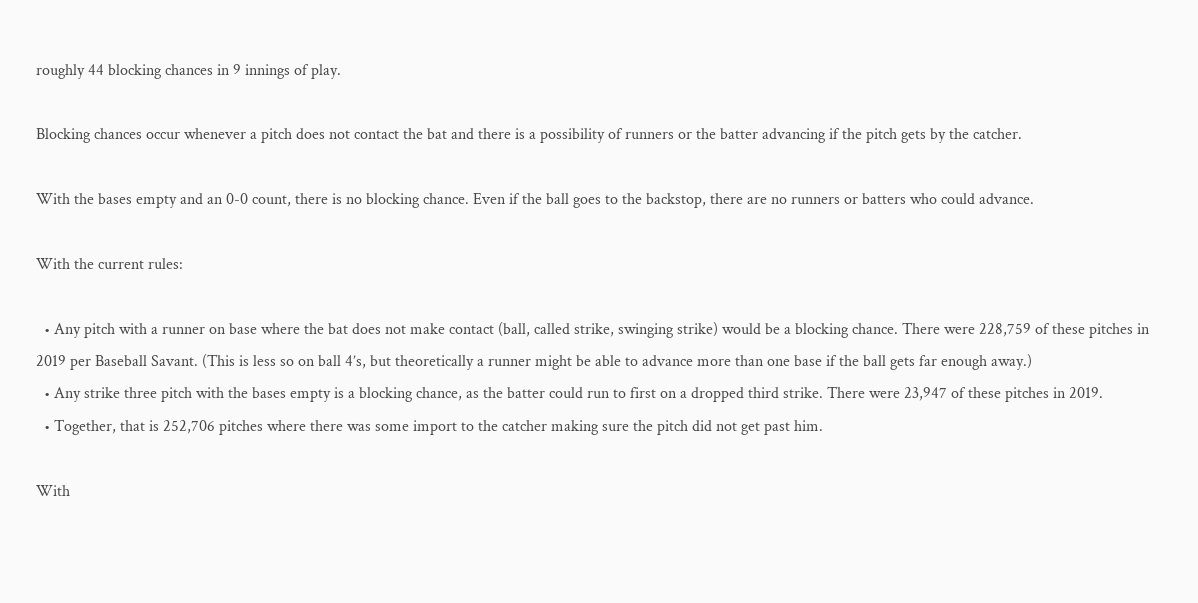roughly 44 blocking chances in 9 innings of play.

Blocking chances occur whenever a pitch does not contact the bat and there is a possibility of runners or the batter advancing if the pitch gets by the catcher.

With the bases empty and an 0-0 count, there is no blocking chance. Even if the ball goes to the backstop, there are no runners or batters who could advance.

With the current rules:

  • Any pitch with a runner on base where the bat does not make contact (ball, called strike, swinging strike) would be a blocking chance. There were 228,759 of these pitches in 2019 per Baseball Savant. (This is less so on ball 4’s, but theoretically a runner might be able to advance more than one base if the ball gets far enough away.)
  • Any strike three pitch with the bases empty is a blocking chance, as the batter could run to first on a dropped third strike. There were 23,947 of these pitches in 2019.
  • Together, that is 252,706 pitches where there was some import to the catcher making sure the pitch did not get past him.

With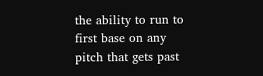the ability to run to first base on any pitch that gets past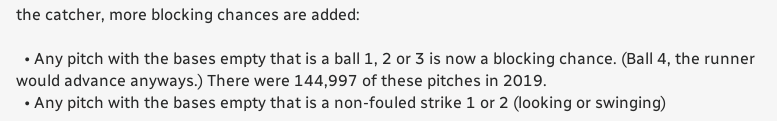the catcher, more blocking chances are added:

  • Any pitch with the bases empty that is a ball 1, 2 or 3 is now a blocking chance. (Ball 4, the runner would advance anyways.) There were 144,997 of these pitches in 2019.
  • Any pitch with the bases empty that is a non-fouled strike 1 or 2 (looking or swinging)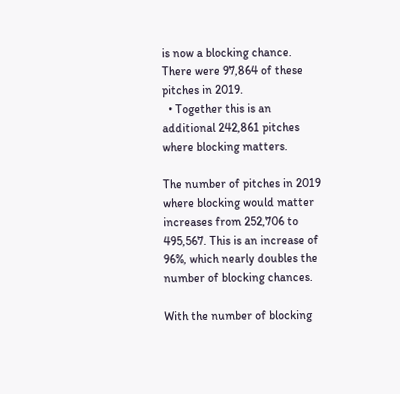is now a blocking chance. There were 97,864 of these pitches in 2019.
  • Together this is an additional 242,861 pitches where blocking matters.

The number of pitches in 2019 where blocking would matter increases from 252,706 to 495,567. This is an increase of 96%, which nearly doubles the number of blocking chances.

With the number of blocking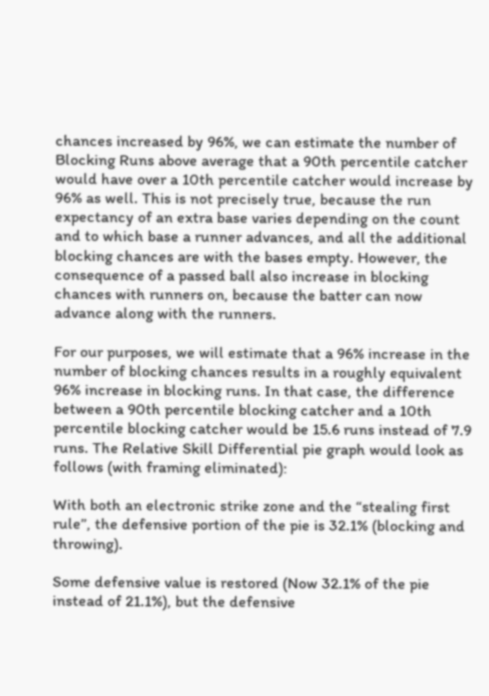chances increased by 96%, we can estimate the number of Blocking Runs above average that a 90th percentile catcher would have over a 10th percentile catcher would increase by 96% as well. This is not precisely true, because the run expectancy of an extra base varies depending on the count and to which base a runner advances, and all the additional blocking chances are with the bases empty. However, the consequence of a passed ball also increase in blocking chances with runners on, because the batter can now advance along with the runners.

For our purposes, we will estimate that a 96% increase in the number of blocking chances results in a roughly equivalent 96% increase in blocking runs. In that case, the difference between a 90th percentile blocking catcher and a 10th percentile blocking catcher would be 15.6 runs instead of 7.9 runs. The Relative Skill Differential pie graph would look as follows (with framing eliminated):

With both an electronic strike zone and the “stealing first rule”, the defensive portion of the pie is 32.1% (blocking and throwing).

Some defensive value is restored (Now 32.1% of the pie instead of 21.1%), but the defensive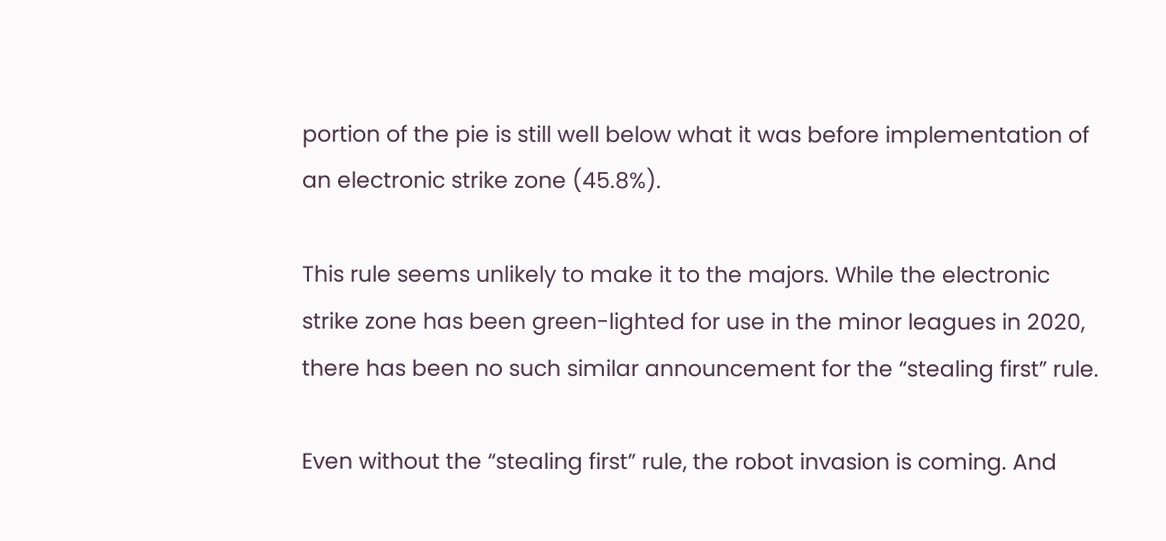portion of the pie is still well below what it was before implementation of an electronic strike zone (45.8%).

This rule seems unlikely to make it to the majors. While the electronic strike zone has been green-lighted for use in the minor leagues in 2020, there has been no such similar announcement for the “stealing first” rule.

Even without the “stealing first” rule, the robot invasion is coming. And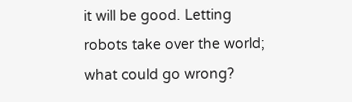it will be good. Letting robots take over the world; what could go wrong?